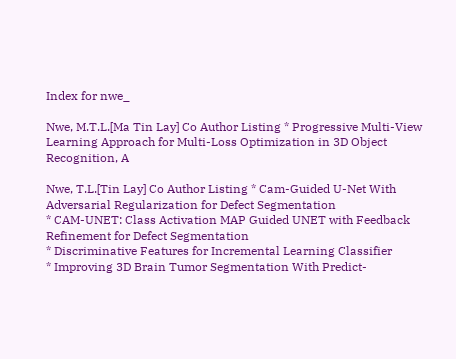Index for nwe_

Nwe, M.T.L.[Ma Tin Lay] Co Author Listing * Progressive Multi-View Learning Approach for Multi-Loss Optimization in 3D Object Recognition, A

Nwe, T.L.[Tin Lay] Co Author Listing * Cam-Guided U-Net With Adversarial Regularization for Defect Segmentation
* CAM-UNET: Class Activation MAP Guided UNET with Feedback Refinement for Defect Segmentation
* Discriminative Features for Incremental Learning Classifier
* Improving 3D Brain Tumor Segmentation With Predict-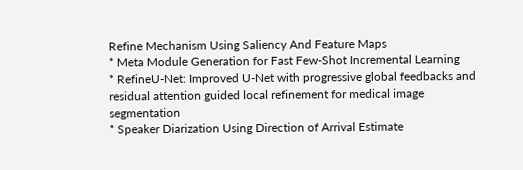Refine Mechanism Using Saliency And Feature Maps
* Meta Module Generation for Fast Few-Shot Incremental Learning
* RefineU-Net: Improved U-Net with progressive global feedbacks and residual attention guided local refinement for medical image segmentation
* Speaker Diarization Using Direction of Arrival Estimate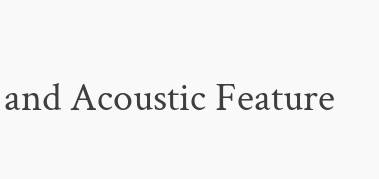and Acoustic Feature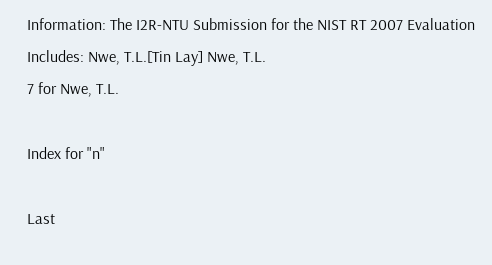Information: The I2R-NTU Submission for the NIST RT 2007 Evaluation
Includes: Nwe, T.L.[Tin Lay] Nwe, T.L.
7 for Nwe, T.L.

Index for "n"

Last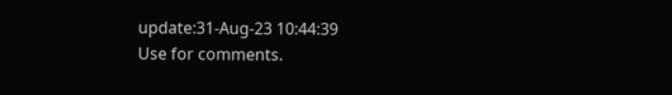update:31-Aug-23 10:44:39
Use for comments.